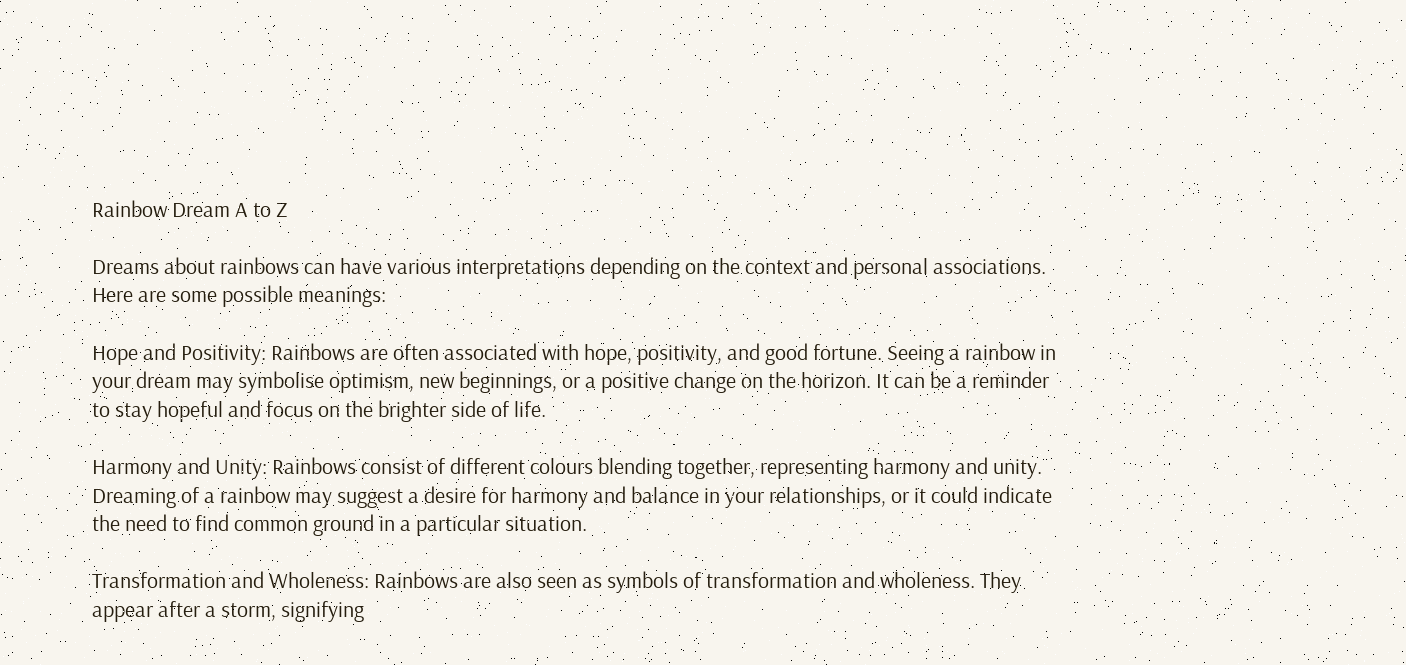Rainbow Dream A to Z

Dreams about rainbows can have various interpretations depending on the context and personal associations. Here are some possible meanings:

Hope and Positivity: Rainbows are often associated with hope, positivity, and good fortune. Seeing a rainbow in your dream may symbolise optimism, new beginnings, or a positive change on the horizon. It can be a reminder to stay hopeful and focus on the brighter side of life.

Harmony and Unity: Rainbows consist of different colours blending together, representing harmony and unity. Dreaming of a rainbow may suggest a desire for harmony and balance in your relationships, or it could indicate the need to find common ground in a particular situation.

Transformation and Wholeness: Rainbows are also seen as symbols of transformation and wholeness. They appear after a storm, signifying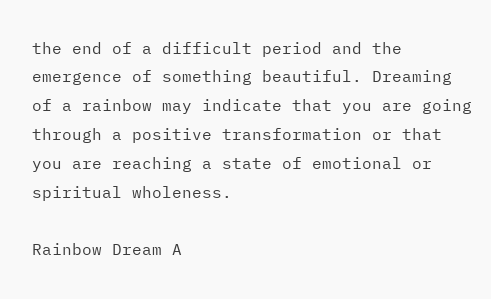the end of a difficult period and the emergence of something beautiful. Dreaming of a rainbow may indicate that you are going through a positive transformation or that you are reaching a state of emotional or spiritual wholeness.

Rainbow Dream A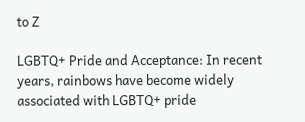to Z

LGBTQ+ Pride and Acceptance: In recent years, rainbows have become widely associated with LGBTQ+ pride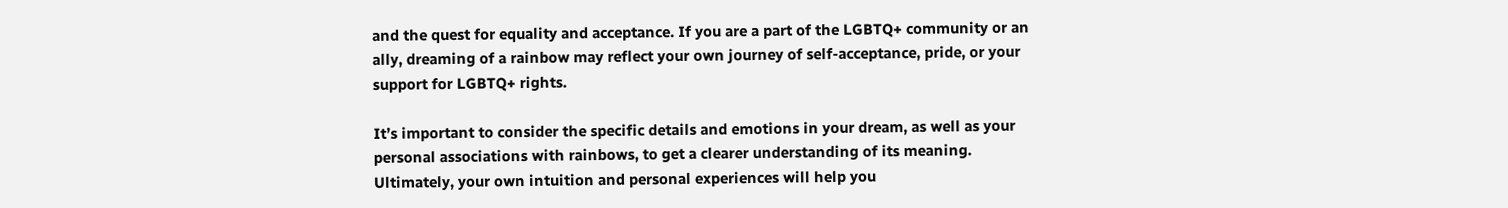and the quest for equality and acceptance. If you are a part of the LGBTQ+ community or an ally, dreaming of a rainbow may reflect your own journey of self-acceptance, pride, or your support for LGBTQ+ rights.

It’s important to consider the specific details and emotions in your dream, as well as your personal associations with rainbows, to get a clearer understanding of its meaning. Ultimately, your own intuition and personal experiences will help you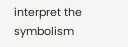interpret the symbolism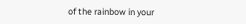of the rainbow in your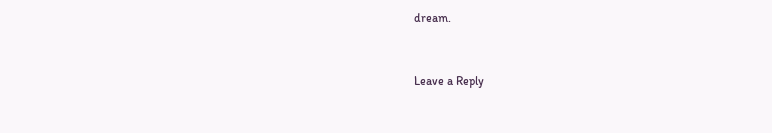dream.


Leave a Reply